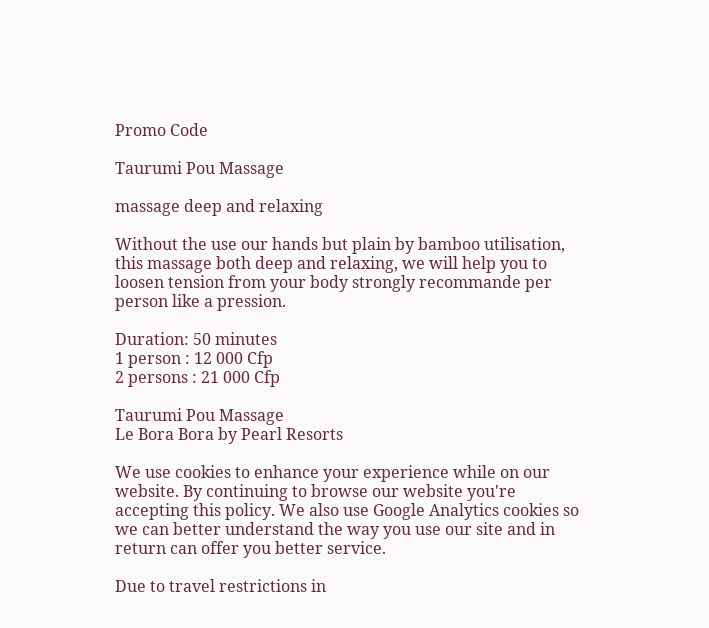Promo Code

Taurumi Pou Massage

massage deep and relaxing

Without the use our hands but plain by bamboo utilisation, this massage both deep and relaxing, we will help you to loosen tension from your body strongly recommande per person like a pression.

Duration: 50 minutes
1 person : 12 000 Cfp
2 persons : 21 000 Cfp

Taurumi Pou Massage
Le Bora Bora by Pearl Resorts

We use cookies to enhance your experience while on our website. By continuing to browse our website you're accepting this policy. We also use Google Analytics cookies so we can better understand the way you use our site and in return can offer you better service.

Due to travel restrictions in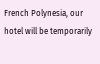French Polynesia, our hotel will be temporarily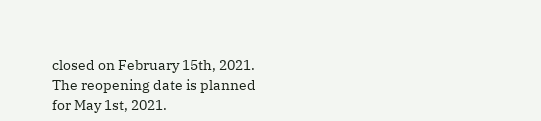closed on February 15th, 2021. The reopening date is planned for May 1st, 2021.